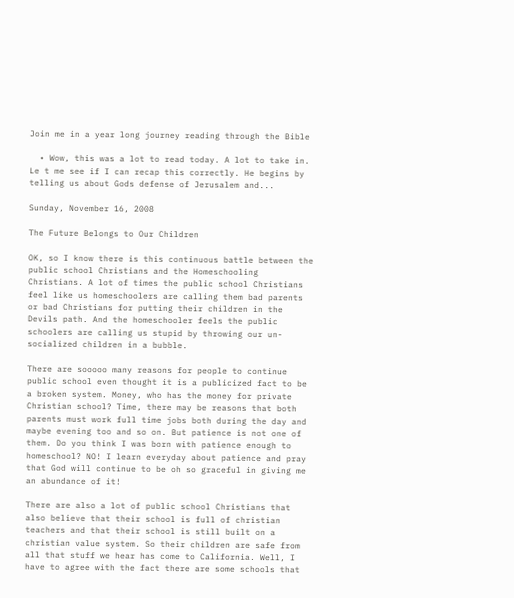Join me in a year long journey reading through the Bible

  • Wow, this was a lot to read today. A lot to take in. Le t me see if I can recap this correctly. He begins by telling us about Gods defense of Jerusalem and...

Sunday, November 16, 2008

The Future Belongs to Our Children

OK, so I know there is this continuous battle between the public school Christians and the Homeschooling Christians. A lot of times the public school Christians feel like us homeschoolers are calling them bad parents or bad Christians for putting their children in the Devils path. And the homeschooler feels the public schoolers are calling us stupid by throwing our un-socialized children in a bubble.

There are sooooo many reasons for people to continue public school even thought it is a publicized fact to be a broken system. Money, who has the money for private Christian school? Time, there may be reasons that both parents must work full time jobs both during the day and maybe evening too and so on. But patience is not one of them. Do you think I was born with patience enough to homeschool? NO! I learn everyday about patience and pray that God will continue to be oh so graceful in giving me an abundance of it!

There are also a lot of public school Christians that also believe that their school is full of christian teachers and that their school is still built on a christian value system. So their children are safe from all that stuff we hear has come to California. Well, I have to agree with the fact there are some schools that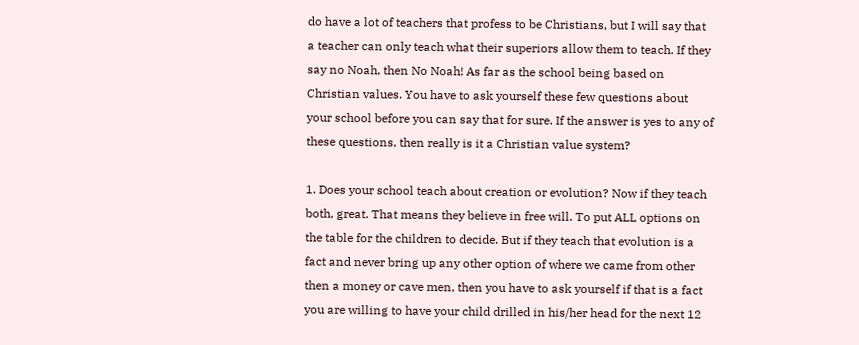do have a lot of teachers that profess to be Christians, but I will say that a teacher can only teach what their superiors allow them to teach. If they say no Noah, then No Noah! As far as the school being based on Christian values. You have to ask yourself these few questions about your school before you can say that for sure. If the answer is yes to any of these questions, then really is it a Christian value system?

1. Does your school teach about creation or evolution? Now if they teach both, great. That means they believe in free will. To put ALL options on the table for the children to decide. But if they teach that evolution is a fact and never bring up any other option of where we came from other then a money or cave men, then you have to ask yourself if that is a fact you are willing to have your child drilled in his/her head for the next 12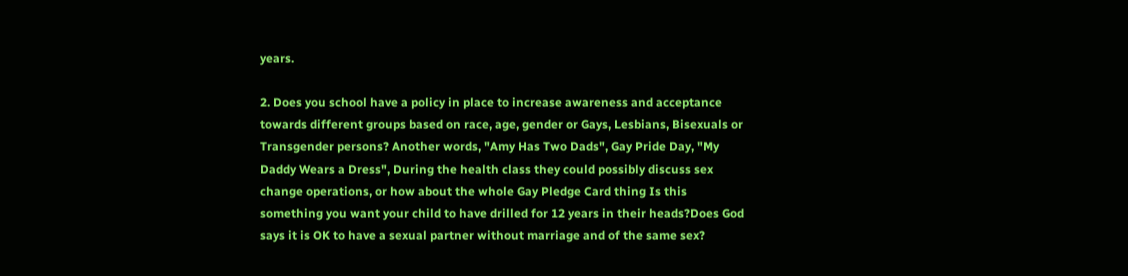years.

2. Does you school have a policy in place to increase awareness and acceptance towards different groups based on race, age, gender or Gays, Lesbians, Bisexuals or Transgender persons? Another words, "Amy Has Two Dads", Gay Pride Day, "My Daddy Wears a Dress", During the health class they could possibly discuss sex change operations, or how about the whole Gay Pledge Card thing Is this something you want your child to have drilled for 12 years in their heads?Does God says it is OK to have a sexual partner without marriage and of the same sex?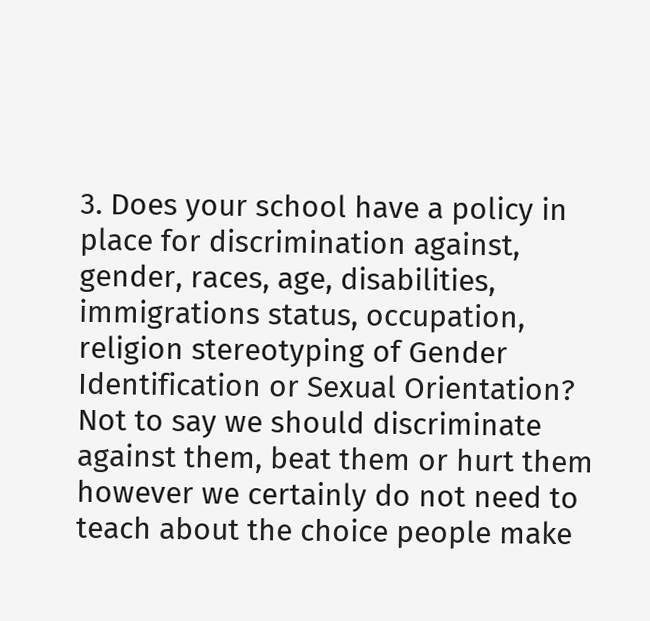3. Does your school have a policy in place for discrimination against, gender, races, age, disabilities, immigrations status, occupation, religion stereotyping of Gender Identification or Sexual Orientation? Not to say we should discriminate against them, beat them or hurt them however we certainly do not need to teach about the choice people make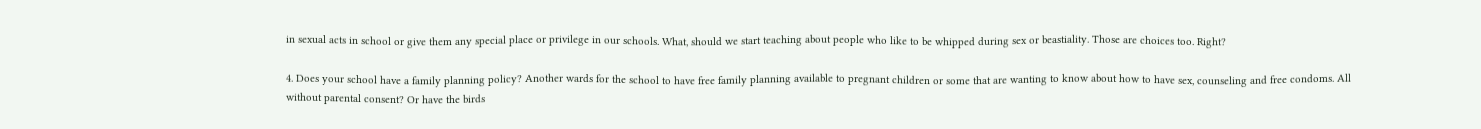in sexual acts in school or give them any special place or privilege in our schools. What, should we start teaching about people who like to be whipped during sex or beastiality. Those are choices too. Right?

4. Does your school have a family planning policy? Another wards for the school to have free family planning available to pregnant children or some that are wanting to know about how to have sex, counseling and free condoms. All without parental consent? Or have the birds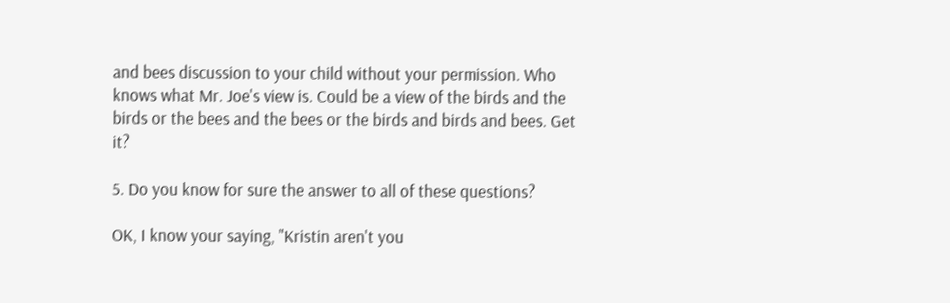and bees discussion to your child without your permission. Who knows what Mr. Joe's view is. Could be a view of the birds and the birds or the bees and the bees or the birds and birds and bees. Get it?

5. Do you know for sure the answer to all of these questions?

OK, I know your saying, "Kristin aren't you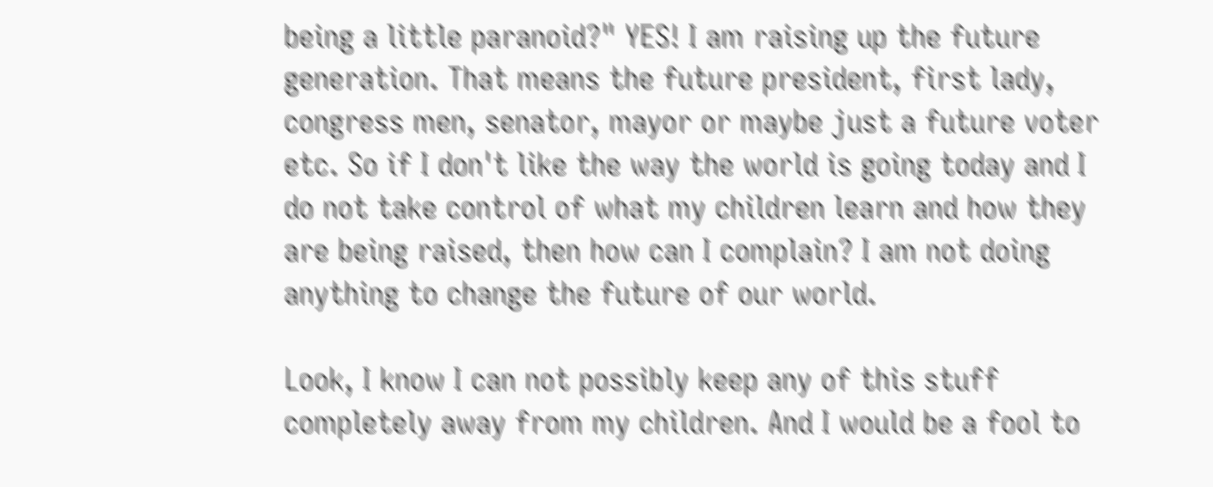being a little paranoid?" YES! I am raising up the future generation. That means the future president, first lady, congress men, senator, mayor or maybe just a future voter etc. So if I don't like the way the world is going today and I do not take control of what my children learn and how they are being raised, then how can I complain? I am not doing anything to change the future of our world.

Look, I know I can not possibly keep any of this stuff completely away from my children. And I would be a fool to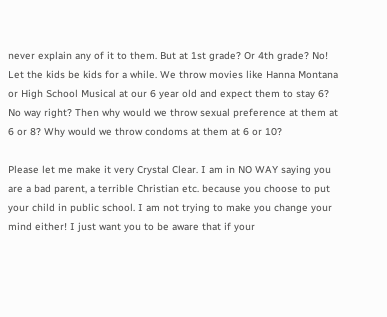never explain any of it to them. But at 1st grade? Or 4th grade? No! Let the kids be kids for a while. We throw movies like Hanna Montana or High School Musical at our 6 year old and expect them to stay 6? No way right? Then why would we throw sexual preference at them at 6 or 8? Why would we throw condoms at them at 6 or 10?

Please let me make it very Crystal Clear. I am in NO WAY saying you are a bad parent, a terrible Christian etc. because you choose to put your child in public school. I am not trying to make you change your mind either! I just want you to be aware that if your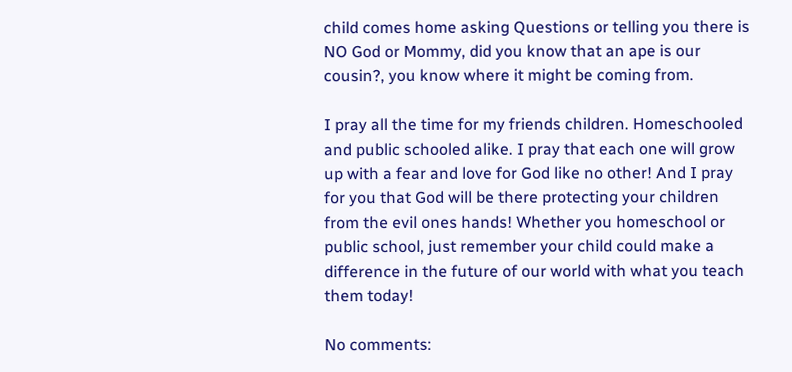child comes home asking Questions or telling you there is NO God or Mommy, did you know that an ape is our cousin?, you know where it might be coming from.

I pray all the time for my friends children. Homeschooled and public schooled alike. I pray that each one will grow up with a fear and love for God like no other! And I pray for you that God will be there protecting your children from the evil ones hands! Whether you homeschool or public school, just remember your child could make a difference in the future of our world with what you teach them today!

No comments: